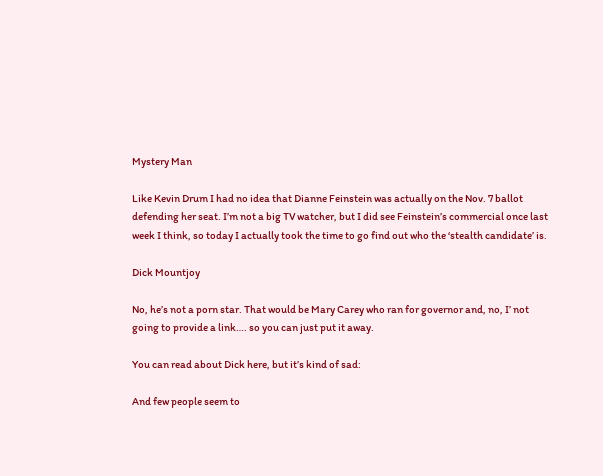Mystery Man

Like Kevin Drum I had no idea that Dianne Feinstein was actually on the Nov. 7 ballot defending her seat. I’m not a big TV watcher, but I did see Feinstein’s commercial once last week I think, so today I actually took the time to go find out who the ‘stealth candidate’ is.

Dick Mountjoy

No, he’s not a porn star. That would be Mary Carey who ran for governor and, no, I’ not going to provide a link…. so you can just put it away.

You can read about Dick here, but it’s kind of sad:

And few people seem to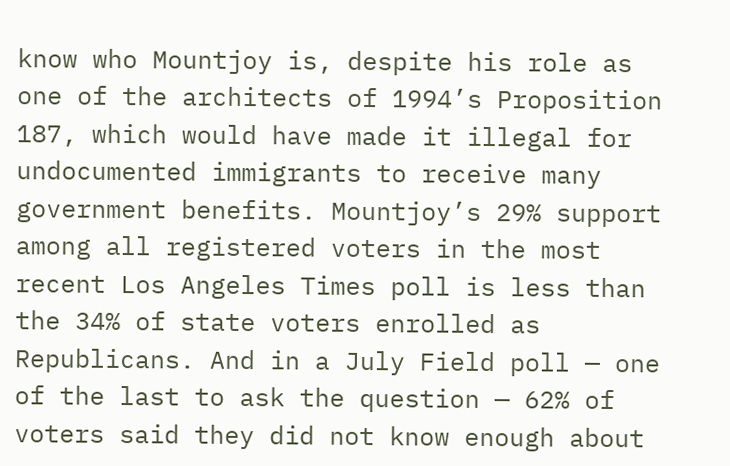know who Mountjoy is, despite his role as one of the architects of 1994’s Proposition 187, which would have made it illegal for undocumented immigrants to receive many government benefits. Mountjoy’s 29% support among all registered voters in the most recent Los Angeles Times poll is less than the 34% of state voters enrolled as Republicans. And in a July Field poll — one of the last to ask the question — 62% of voters said they did not know enough about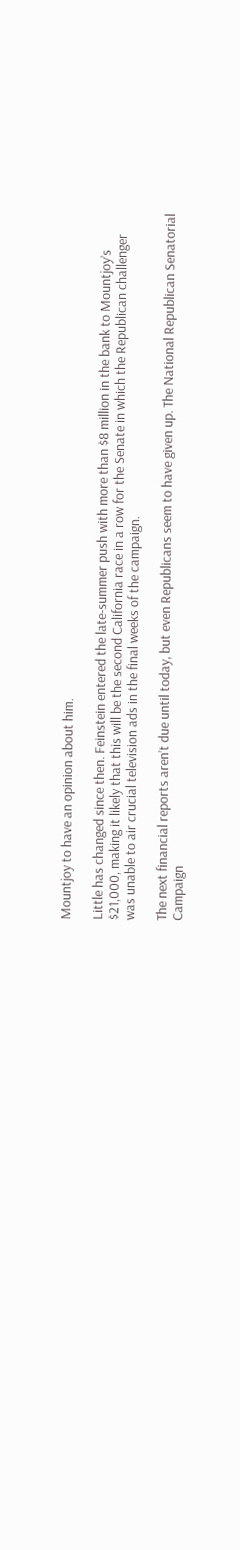Mountjoy to have an opinion about him.

Little has changed since then. Feinstein entered the late-summer push with more than $8 million in the bank to Mountjoy’s $21,000, making it likely that this will be the second California race in a row for the Senate in which the Republican challenger was unable to air crucial television ads in the final weeks of the campaign.

The next financial reports aren’t due until today, but even Republicans seem to have given up. The National Republican Senatorial Campaign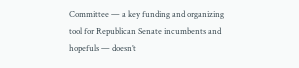Committee — a key funding and organizing tool for Republican Senate incumbents and hopefuls — doesn’t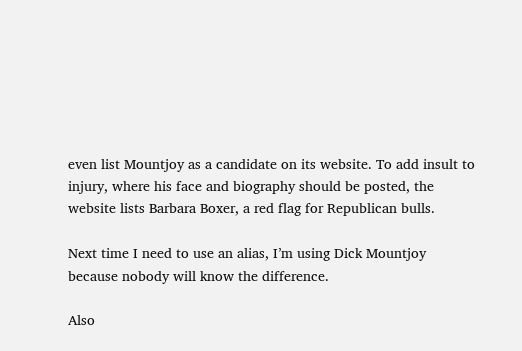even list Mountjoy as a candidate on its website. To add insult to injury, where his face and biography should be posted, the website lists Barbara Boxer, a red flag for Republican bulls.

Next time I need to use an alias, I’m using Dick Mountjoy because nobody will know the difference.

Also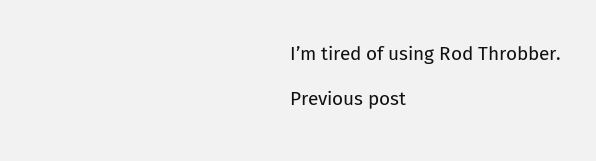I’m tired of using Rod Throbber.

Previous post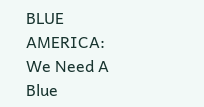BLUE AMERICA: We Need A Blue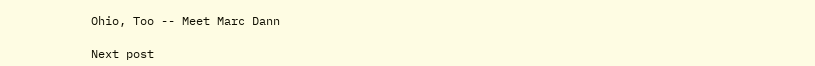Ohio, Too -- Meet Marc Dann

Next post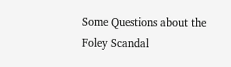Some Questions about the Foley Scandal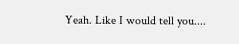Yeah. Like I would tell you....